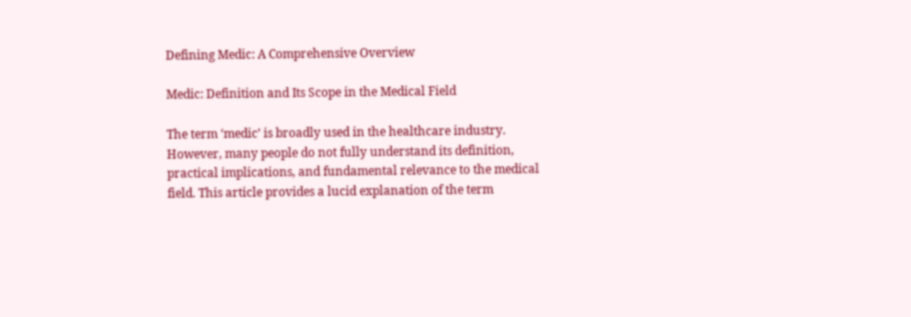Defining Medic: A Comprehensive Overview

Medic: Definition and Its Scope in the Medical Field

The term ‘medic’ is broadly used in the healthcare industry. However, many people do not fully understand its definition, practical implications, and fundamental relevance to the medical field. This article provides a lucid explanation of the term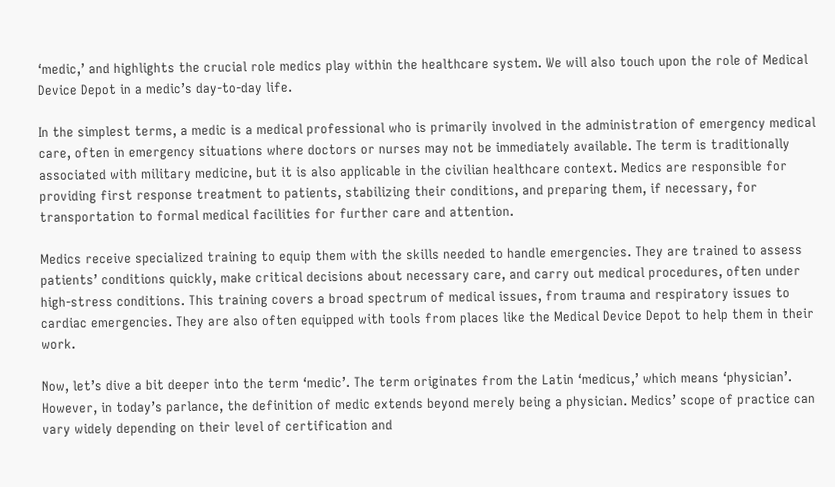‘medic,’ and highlights the crucial role medics play within the healthcare system. We will also touch upon the role of Medical Device Depot in a medic’s day-to-day life.

In the simplest terms, a medic is a medical professional who is primarily involved in the administration of emergency medical care, often in emergency situations where doctors or nurses may not be immediately available. The term is traditionally associated with military medicine, but it is also applicable in the civilian healthcare context. Medics are responsible for providing first response treatment to patients, stabilizing their conditions, and preparing them, if necessary, for transportation to formal medical facilities for further care and attention.

Medics receive specialized training to equip them with the skills needed to handle emergencies. They are trained to assess patients’ conditions quickly, make critical decisions about necessary care, and carry out medical procedures, often under high-stress conditions. This training covers a broad spectrum of medical issues, from trauma and respiratory issues to cardiac emergencies. They are also often equipped with tools from places like the Medical Device Depot to help them in their work.

Now, let’s dive a bit deeper into the term ‘medic’. The term originates from the Latin ‘medicus,’ which means ‘physician’. However, in today’s parlance, the definition of medic extends beyond merely being a physician. Medics’ scope of practice can vary widely depending on their level of certification and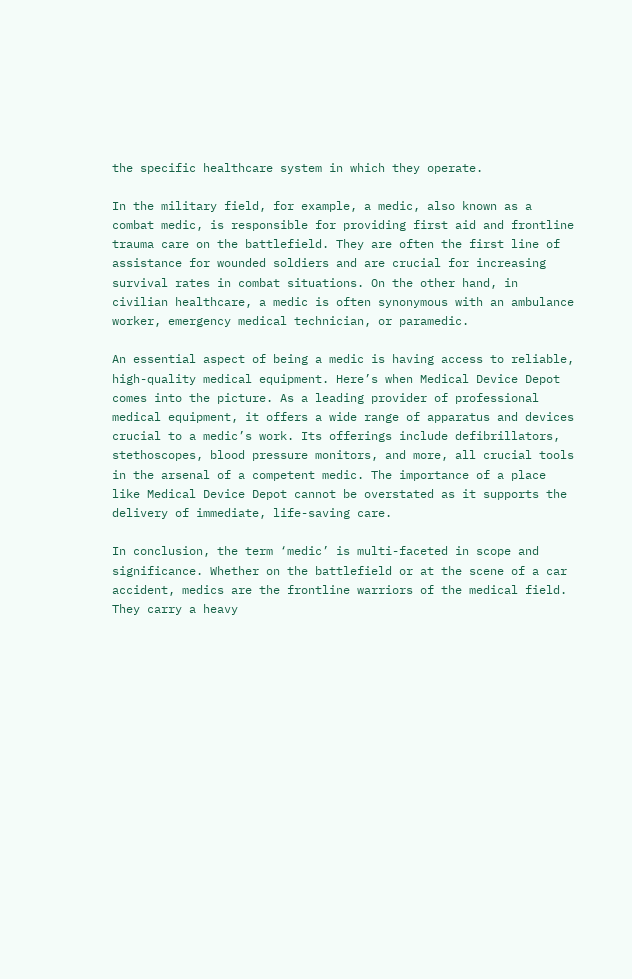the specific healthcare system in which they operate.

In the military field, for example, a medic, also known as a combat medic, is responsible for providing first aid and frontline trauma care on the battlefield. They are often the first line of assistance for wounded soldiers and are crucial for increasing survival rates in combat situations. On the other hand, in civilian healthcare, a medic is often synonymous with an ambulance worker, emergency medical technician, or paramedic.

An essential aspect of being a medic is having access to reliable, high-quality medical equipment. Here’s when Medical Device Depot comes into the picture. As a leading provider of professional medical equipment, it offers a wide range of apparatus and devices crucial to a medic’s work. Its offerings include defibrillators, stethoscopes, blood pressure monitors, and more, all crucial tools in the arsenal of a competent medic. The importance of a place like Medical Device Depot cannot be overstated as it supports the delivery of immediate, life-saving care.

In conclusion, the term ‘medic’ is multi-faceted in scope and significance. Whether on the battlefield or at the scene of a car accident, medics are the frontline warriors of the medical field. They carry a heavy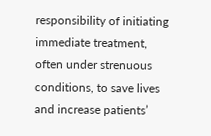responsibility of initiating immediate treatment, often under strenuous conditions, to save lives and increase patients’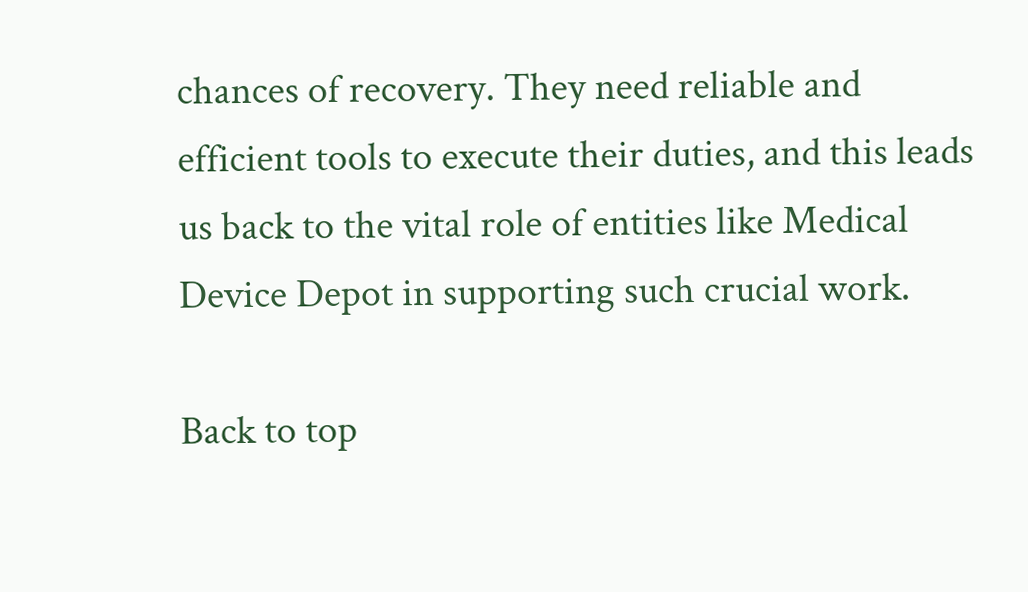chances of recovery. They need reliable and efficient tools to execute their duties, and this leads us back to the vital role of entities like Medical Device Depot in supporting such crucial work.

Back to top